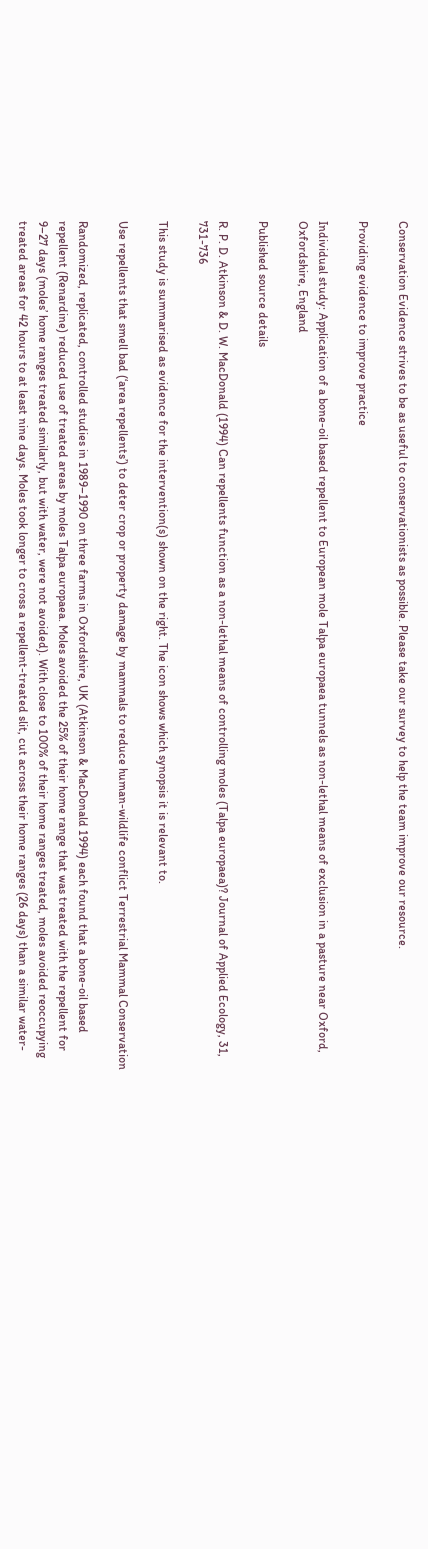Conservation Evidence strives to be as useful to conservationists as possible. Please take our survey to help the team improve our resource.

Providing evidence to improve practice

Individual study: Application of a bone-oil based repellent to European mole Talpa europaea tunnels as non-lethal means of exclusion in a pasture near Oxford, Oxfordshire, England

Published source details

R. P. D. Atkinson & D. W. MacDonald (1994) Can repellents function as a non-lethal means of controlling moles (Talpa europaea)? Journal of Applied Ecology, 31, 731-736

This study is summarised as evidence for the intervention(s) shown on the right. The icon shows which synopsis it is relevant to.

Use repellents that smell bad (‘area repellents’) to deter crop or property damage by mammals to reduce human-wildlife conflict Terrestrial Mammal Conservation

Randomized, replicated, controlled studies in 1989–1990 on three farms in Oxfordshire, UK (Atkinson & MacDonald 1994) each found that a bone-oil based repellent (Renardine) reduced use of treated areas by moles Talpa europaea. Moles avoided the 25% of their home range that was treated with the repellent for 9–27 days (moles’ home ranges treated similarly, but with water, were not avoided). With close to 100% of their home ranges treated, moles avoided reoccupying treated areas for 42 hours to at least nine days. Moles took longer to cross a repellent-treated slit, cut across their home ranges (26 days) than a similar water-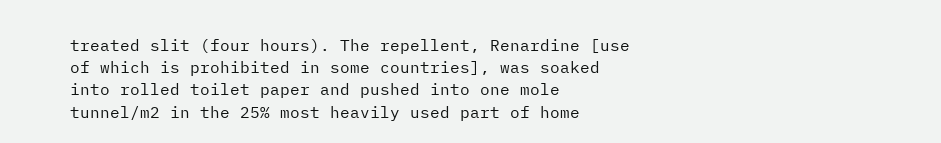treated slit (four hours). The repellent, Renardine [use of which is prohibited in some countries], was soaked into rolled toilet paper and pushed into one mole tunnel/m2 in the 25% most heavily used part of home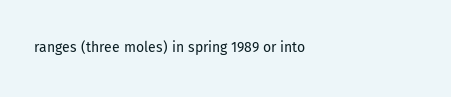ranges (three moles) in spring 1989 or into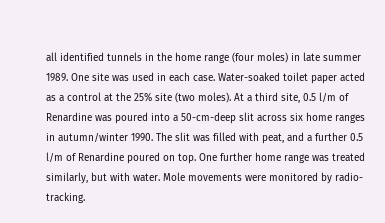all identified tunnels in the home range (four moles) in late summer 1989. One site was used in each case. Water-soaked toilet paper acted as a control at the 25% site (two moles). At a third site, 0.5 l/m of Renardine was poured into a 50-cm-deep slit across six home ranges in autumn/winter 1990. The slit was filled with peat, and a further 0.5 l/m of Renardine poured on top. One further home range was treated similarly, but with water. Mole movements were monitored by radio-tracking.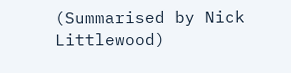(Summarised by Nick Littlewood)